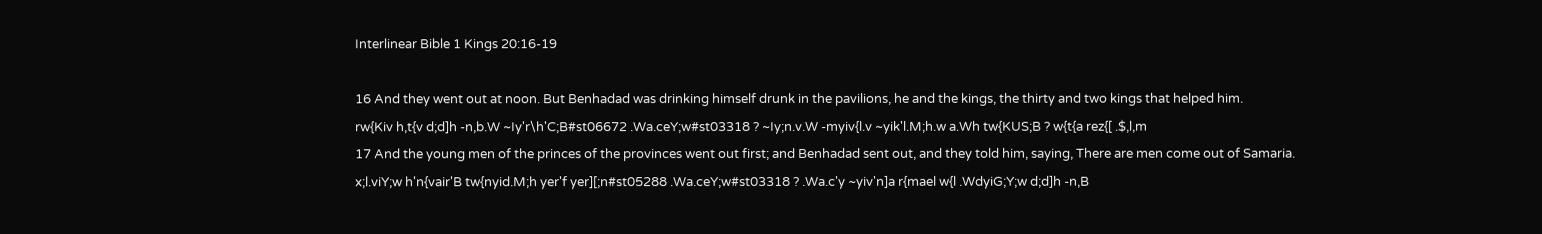Interlinear Bible 1 Kings 20:16-19

16 And they went out at noon. But Benhadad was drinking himself drunk in the pavilions, he and the kings, the thirty and two kings that helped him.
rw{Kiv h,t{v d;d]h -n,b.W ~Iy'r\h'C;B#st06672 .Wa.ceY;w#st03318 ? ~Iy;n.v.W -myiv{l.v ~yik'l.M;h.w a.Wh tw{KUS;B ? w{t{a rez{[ .$,l,m
17 And the young men of the princes of the provinces went out first; and Benhadad sent out, and they told him, saying, There are men come out of Samaria.
x;l.viY;w h'n{vair'B tw{nyid.M;h yer'f yer][;n#st05288 .Wa.ceY;w#st03318 ? .Wa.c'y ~yiv'n]a r{mael w{l .WdyiG;Y;w d;d]h -n,B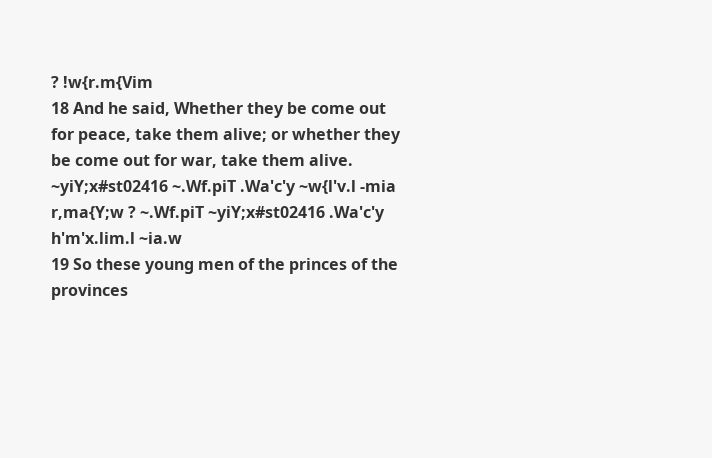? !w{r.m{Vim
18 And he said, Whether they be come out for peace, take them alive; or whether they be come out for war, take them alive.
~yiY;x#st02416 ~.Wf.piT .Wa'c'y ~w{l'v.l -mia r,ma{Y;w ? ~.Wf.piT ~yiY;x#st02416 .Wa'c'y h'm'x.lim.l ~ia.w
19 So these young men of the princes of the provinces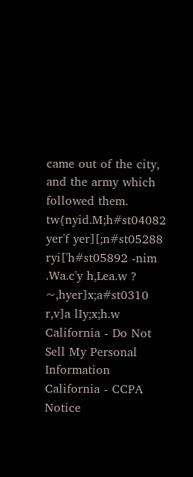came out of the city, and the army which followed them.
tw{nyid.M;h#st04082 yer'f yer][;n#st05288 ryi['h#st05892 -nim .Wa.c'y h,Lea.w ? ~,hyer]x;a#st0310 r,v]a lIy;x;h.w
California - Do Not Sell My Personal Information  California - CCPA Notice